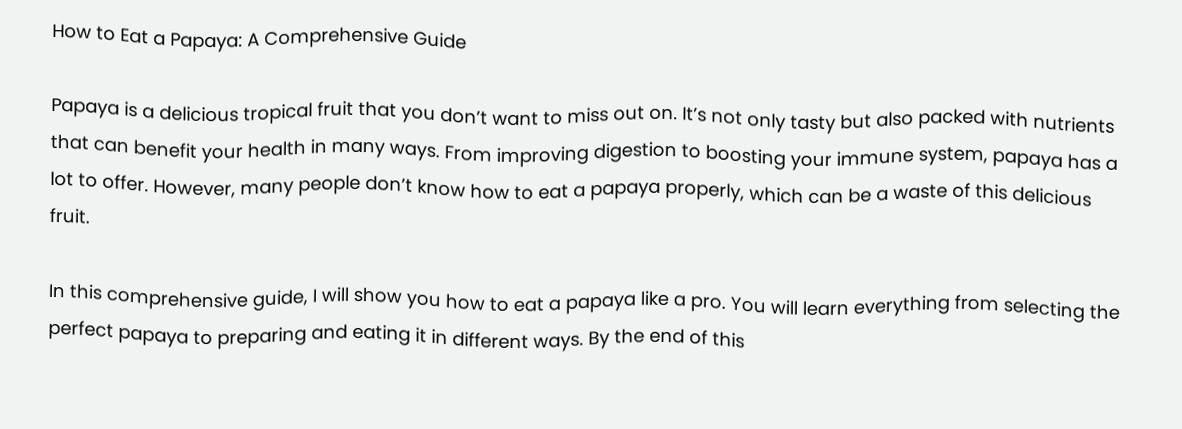How to Eat a Papaya: A Comprehensive Guide

Papaya is a delicious tropical fruit that you don’t want to miss out on. It’s not only tasty but also packed with nutrients that can benefit your health in many ways. From improving digestion to boosting your immune system, papaya has a lot to offer. However, many people don’t know how to eat a papaya properly, which can be a waste of this delicious fruit.

In this comprehensive guide, I will show you how to eat a papaya like a pro. You will learn everything from selecting the perfect papaya to preparing and eating it in different ways. By the end of this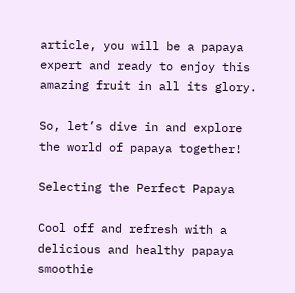article, you will be a papaya expert and ready to enjoy this amazing fruit in all its glory.

So, let’s dive in and explore the world of papaya together!

Selecting the Perfect Papaya

Cool off and refresh with a delicious and healthy papaya smoothie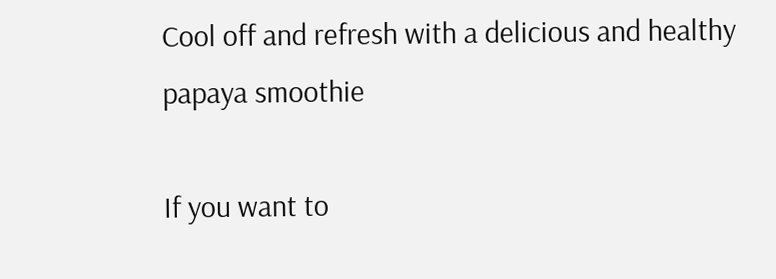Cool off and refresh with a delicious and healthy papaya smoothie

If you want to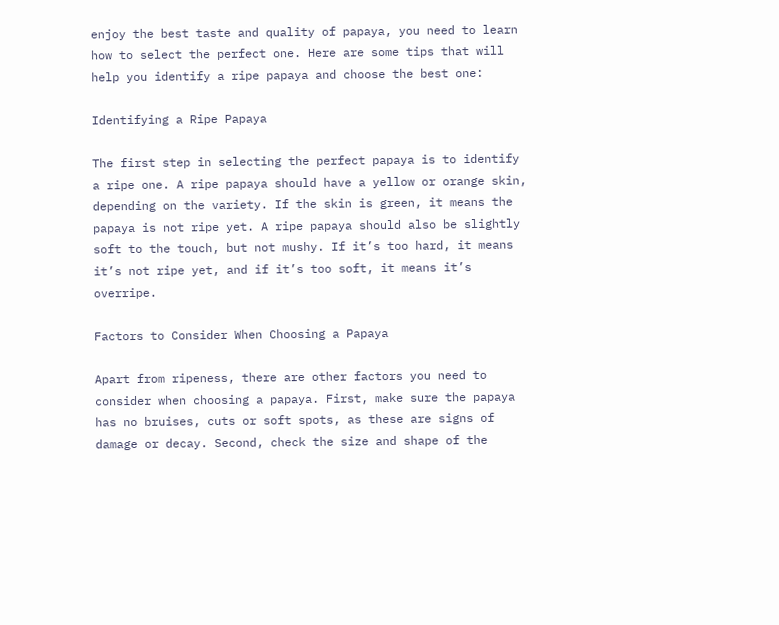enjoy the best taste and quality of papaya, you need to learn how to select the perfect one. Here are some tips that will help you identify a ripe papaya and choose the best one:

Identifying a Ripe Papaya

The first step in selecting the perfect papaya is to identify a ripe one. A ripe papaya should have a yellow or orange skin, depending on the variety. If the skin is green, it means the papaya is not ripe yet. A ripe papaya should also be slightly soft to the touch, but not mushy. If it’s too hard, it means it’s not ripe yet, and if it’s too soft, it means it’s overripe.

Factors to Consider When Choosing a Papaya

Apart from ripeness, there are other factors you need to consider when choosing a papaya. First, make sure the papaya has no bruises, cuts or soft spots, as these are signs of damage or decay. Second, check the size and shape of the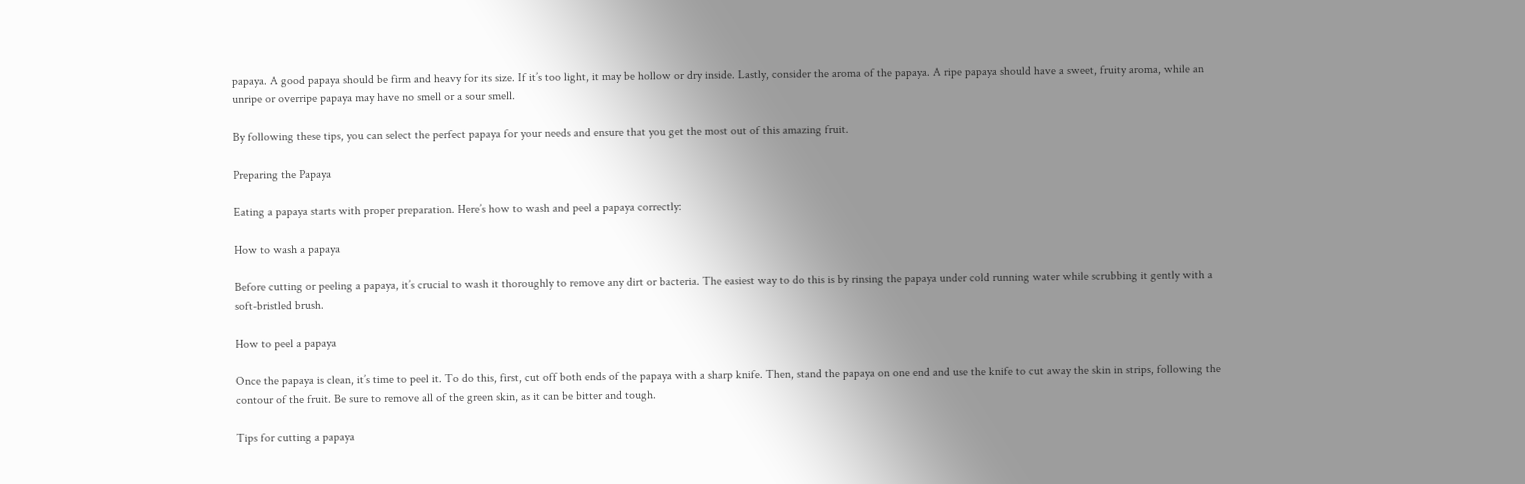papaya. A good papaya should be firm and heavy for its size. If it’s too light, it may be hollow or dry inside. Lastly, consider the aroma of the papaya. A ripe papaya should have a sweet, fruity aroma, while an unripe or overripe papaya may have no smell or a sour smell.

By following these tips, you can select the perfect papaya for your needs and ensure that you get the most out of this amazing fruit.

Preparing the Papaya

Eating a papaya starts with proper preparation. Here’s how to wash and peel a papaya correctly:

How to wash a papaya

Before cutting or peeling a papaya, it’s crucial to wash it thoroughly to remove any dirt or bacteria. The easiest way to do this is by rinsing the papaya under cold running water while scrubbing it gently with a soft-bristled brush.

How to peel a papaya

Once the papaya is clean, it’s time to peel it. To do this, first, cut off both ends of the papaya with a sharp knife. Then, stand the papaya on one end and use the knife to cut away the skin in strips, following the contour of the fruit. Be sure to remove all of the green skin, as it can be bitter and tough.

Tips for cutting a papaya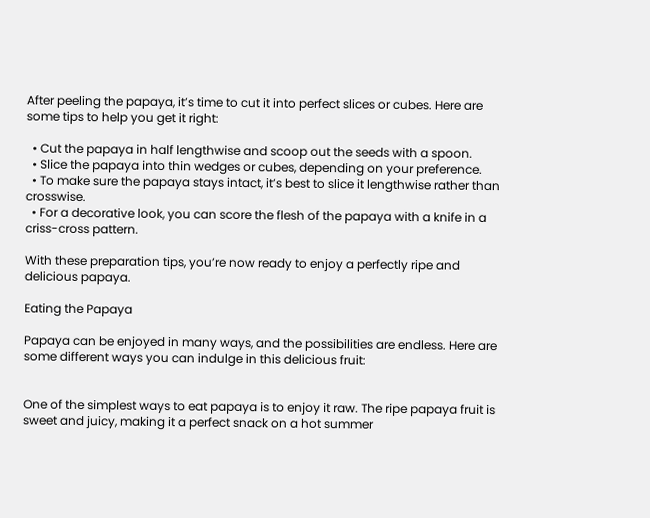After peeling the papaya, it’s time to cut it into perfect slices or cubes. Here are some tips to help you get it right:

  • Cut the papaya in half lengthwise and scoop out the seeds with a spoon.
  • Slice the papaya into thin wedges or cubes, depending on your preference.
  • To make sure the papaya stays intact, it’s best to slice it lengthwise rather than crosswise.
  • For a decorative look, you can score the flesh of the papaya with a knife in a criss-cross pattern.

With these preparation tips, you’re now ready to enjoy a perfectly ripe and delicious papaya.

Eating the Papaya

Papaya can be enjoyed in many ways, and the possibilities are endless. Here are some different ways you can indulge in this delicious fruit:


One of the simplest ways to eat papaya is to enjoy it raw. The ripe papaya fruit is sweet and juicy, making it a perfect snack on a hot summer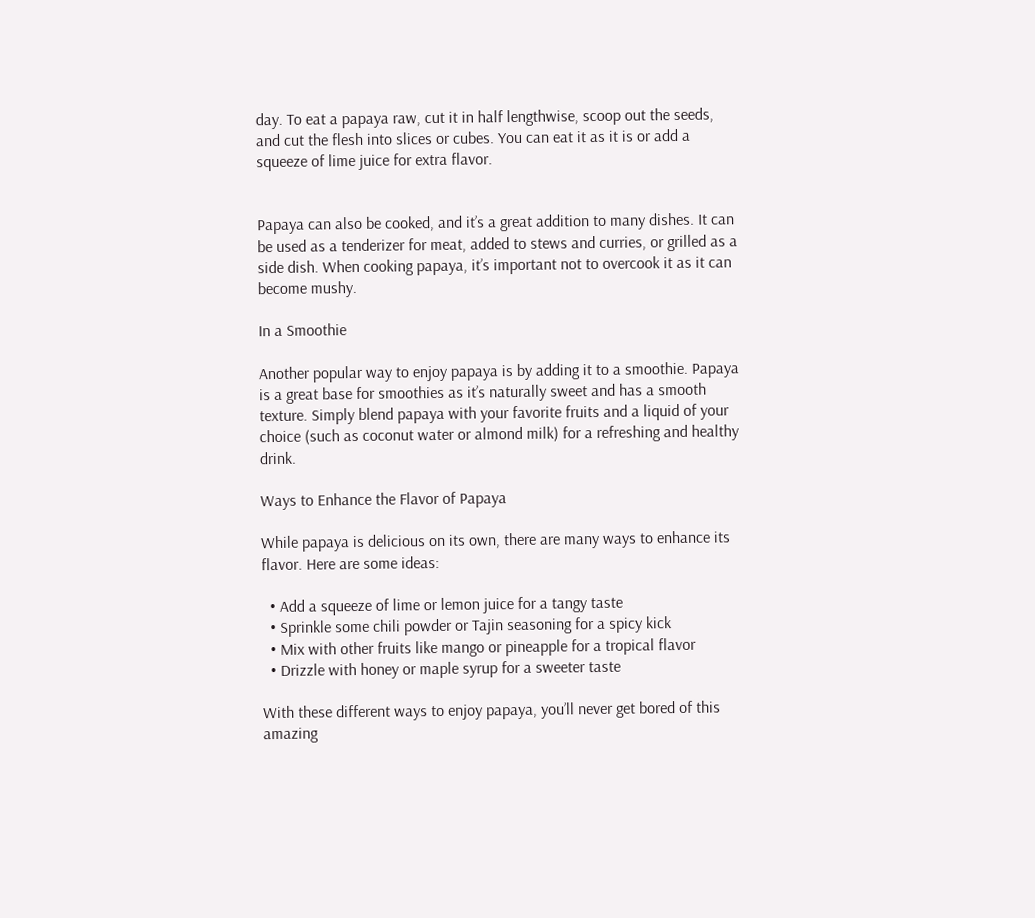day. To eat a papaya raw, cut it in half lengthwise, scoop out the seeds, and cut the flesh into slices or cubes. You can eat it as it is or add a squeeze of lime juice for extra flavor.


Papaya can also be cooked, and it’s a great addition to many dishes. It can be used as a tenderizer for meat, added to stews and curries, or grilled as a side dish. When cooking papaya, it’s important not to overcook it as it can become mushy.

In a Smoothie

Another popular way to enjoy papaya is by adding it to a smoothie. Papaya is a great base for smoothies as it’s naturally sweet and has a smooth texture. Simply blend papaya with your favorite fruits and a liquid of your choice (such as coconut water or almond milk) for a refreshing and healthy drink.

Ways to Enhance the Flavor of Papaya

While papaya is delicious on its own, there are many ways to enhance its flavor. Here are some ideas:

  • Add a squeeze of lime or lemon juice for a tangy taste
  • Sprinkle some chili powder or Tajin seasoning for a spicy kick
  • Mix with other fruits like mango or pineapple for a tropical flavor
  • Drizzle with honey or maple syrup for a sweeter taste

With these different ways to enjoy papaya, you’ll never get bored of this amazing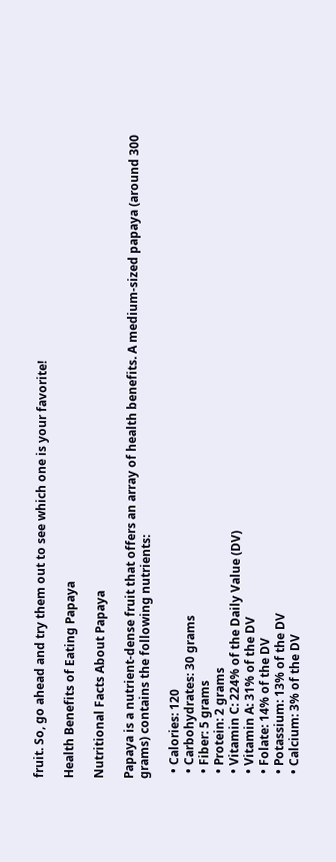fruit. So, go ahead and try them out to see which one is your favorite!

Health Benefits of Eating Papaya

Nutritional Facts About Papaya

Papaya is a nutrient-dense fruit that offers an array of health benefits. A medium-sized papaya (around 300 grams) contains the following nutrients:

  • Calories: 120
  • Carbohydrates: 30 grams
  • Fiber: 5 grams
  • Protein: 2 grams
  • Vitamin C: 224% of the Daily Value (DV)
  • Vitamin A: 31% of the DV
  • Folate: 14% of the DV
  • Potassium: 13% of the DV
  • Calcium: 3% of the DV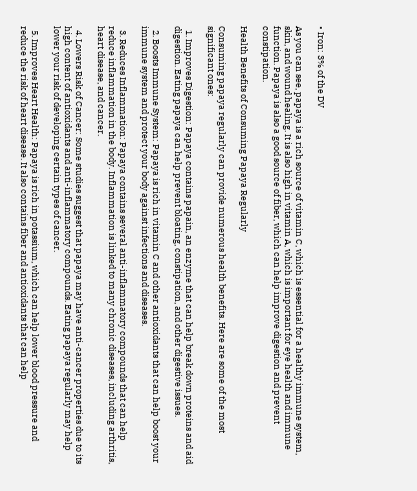• Iron: 3% of the DV

As you can see, papaya is a rich source of vitamin C, which is essential for a healthy immune system, skin, and wound healing. It is also high in vitamin A, which is important for eye health and immune function. Papaya is also a good source of fiber, which can help improve digestion and prevent constipation.

Health Benefits of Consuming Papaya Regularly

Consuming papaya regularly can provide numerous health benefits. Here are some of the most significant ones:

  1. Improves Digestion: Papaya contains papain, an enzyme that can help break down proteins and aid digestion. Eating papaya can help prevent bloating, constipation, and other digestive issues.

  2. Boosts Immune System: Papaya is rich in vitamin C and other antioxidants that can help boost your immune system and protect your body against infections and diseases.

  3. Reduces Inflammation: Papaya contains several anti-inflammatory compounds that can help reduce inflammation in the body. Inflammation is linked to many chronic diseases, including arthritis, heart disease, and cancer.

  4. Lowers Risk of Cancer: Some studies suggest that papaya may have anti-cancer properties due to its high content of antioxidants and anti-inflammatory compounds. Eating papaya regularly may help lower your risk of developing certain types of cancer.

  5. Improves Heart Health: Papaya is rich in potassium, which can help lower blood pressure and reduce the risk of heart disease. It also contains fiber and antioxidants that can help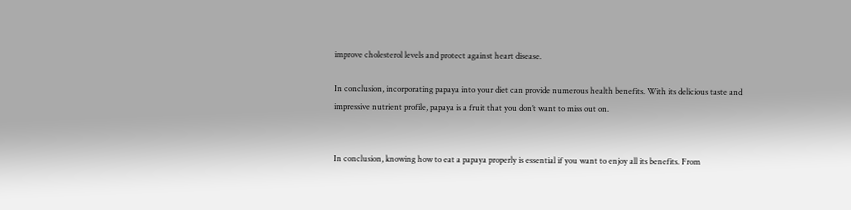improve cholesterol levels and protect against heart disease.

In conclusion, incorporating papaya into your diet can provide numerous health benefits. With its delicious taste and impressive nutrient profile, papaya is a fruit that you don’t want to miss out on.


In conclusion, knowing how to eat a papaya properly is essential if you want to enjoy all its benefits. From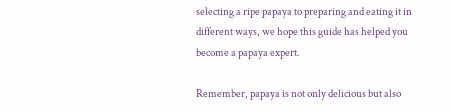selecting a ripe papaya to preparing and eating it in different ways, we hope this guide has helped you become a papaya expert.

Remember, papaya is not only delicious but also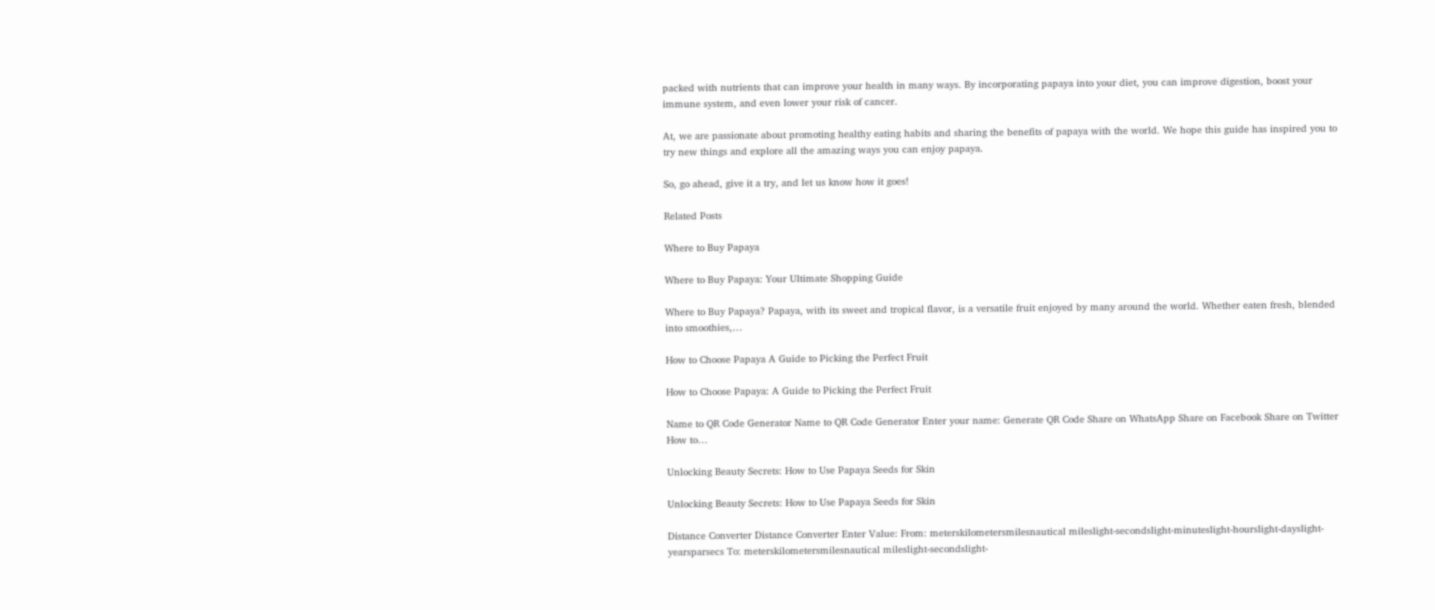packed with nutrients that can improve your health in many ways. By incorporating papaya into your diet, you can improve digestion, boost your immune system, and even lower your risk of cancer.

At, we are passionate about promoting healthy eating habits and sharing the benefits of papaya with the world. We hope this guide has inspired you to try new things and explore all the amazing ways you can enjoy papaya.

So, go ahead, give it a try, and let us know how it goes!

Related Posts

Where to Buy Papaya

Where to Buy Papaya: Your Ultimate Shopping Guide

Where to Buy Papaya? Papaya, with its sweet and tropical flavor, is a versatile fruit enjoyed by many around the world. Whether eaten fresh, blended into smoothies,…

How to Choose Papaya A Guide to Picking the Perfect Fruit

How to Choose Papaya: A Guide to Picking the Perfect Fruit

Name to QR Code Generator Name to QR Code Generator Enter your name: Generate QR Code Share on WhatsApp Share on Facebook Share on Twitter How to…

Unlocking Beauty Secrets: How to Use Papaya Seeds for Skin

Unlocking Beauty Secrets: How to Use Papaya Seeds for Skin

Distance Converter Distance Converter Enter Value: From: meterskilometersmilesnautical mileslight-secondslight-minuteslight-hourslight-dayslight-yearsparsecs To: meterskilometersmilesnautical mileslight-secondslight-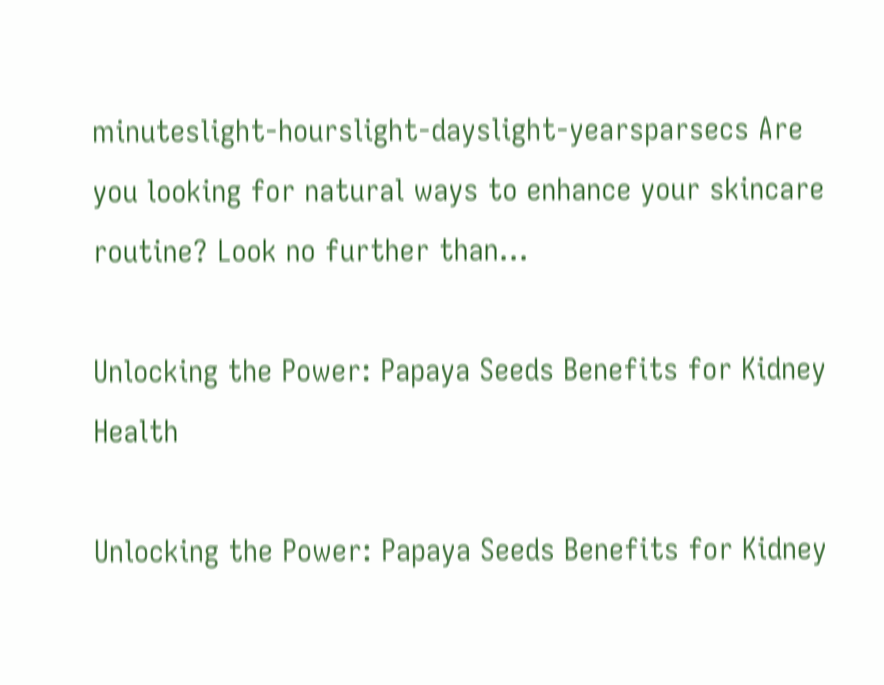minuteslight-hourslight-dayslight-yearsparsecs Are you looking for natural ways to enhance your skincare routine? Look no further than…

Unlocking the Power: Papaya Seeds Benefits for Kidney Health

Unlocking the Power: Papaya Seeds Benefits for Kidney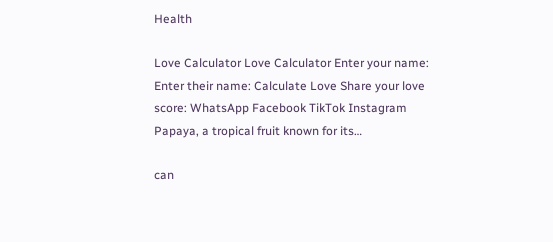Health

Love Calculator Love Calculator Enter your name: Enter their name: Calculate Love Share your love score: WhatsApp Facebook TikTok Instagram Papaya, a tropical fruit known for its…

can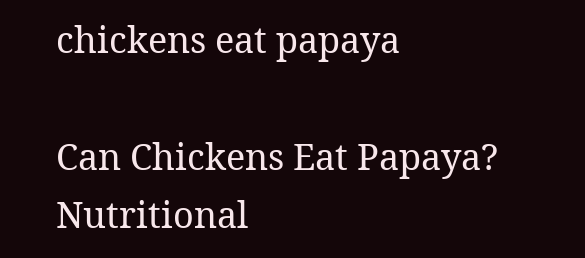chickens eat papaya

Can Chickens Eat Papaya? Nutritional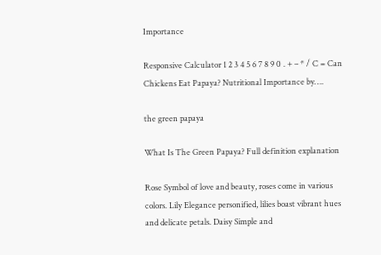Importance

Responsive Calculator 1 2 3 4 5 6 7 8 9 0 . + – * / C = Can Chickens Eat Papaya? Nutritional Importance by….

the green papaya

What Is The Green Papaya? Full definition explanation

Rose Symbol of love and beauty, roses come in various colors. Lily Elegance personified, lilies boast vibrant hues and delicate petals. Daisy Simple and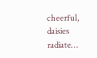cheerful, daisies radiate…